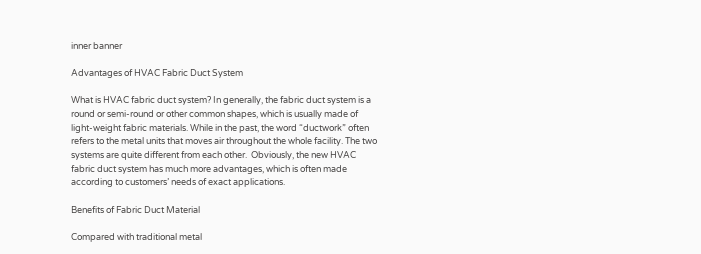inner banner

Advantages of HVAC Fabric Duct System

What is HVAC fabric duct system? In generally, the fabric duct system is a round or semi-round or other common shapes, which is usually made of light-weight fabric materials. While in the past, the word “ductwork” often refers to the metal units that moves air throughout the whole facility. The two systems are quite different from each other.  Obviously, the new HVAC fabric duct system has much more advantages, which is often made according to customers’ needs of exact applications.

Benefits of Fabric Duct Material

Compared with traditional metal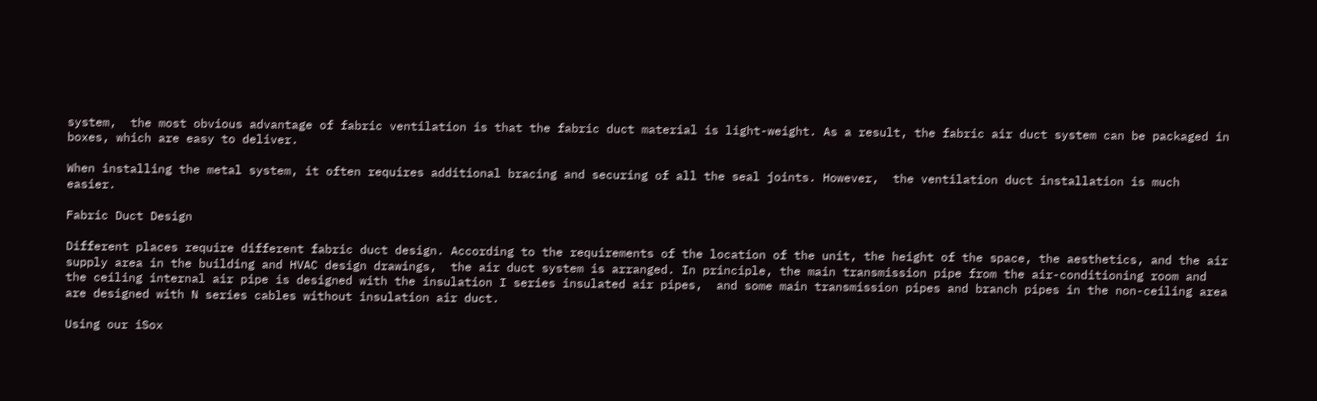system,  the most obvious advantage of fabric ventilation is that the fabric duct material is light-weight. As a result, the fabric air duct system can be packaged in boxes, which are easy to deliver.

When installing the metal system, it often requires additional bracing and securing of all the seal joints. However,  the ventilation duct installation is much easier.

Fabric Duct Design

Different places require different fabric duct design. According to the requirements of the location of the unit, the height of the space, the aesthetics, and the air supply area in the building and HVAC design drawings,  the air duct system is arranged. In principle, the main transmission pipe from the air-conditioning room and the ceiling internal air pipe is designed with the insulation I series insulated air pipes,  and some main transmission pipes and branch pipes in the non-ceiling area are designed with N series cables without insulation air duct.

Using our iSox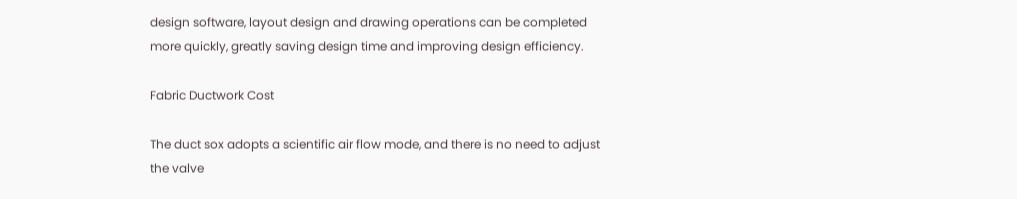design software, layout design and drawing operations can be completed more quickly, greatly saving design time and improving design efficiency.

Fabric Ductwork Cost

The duct sox adopts a scientific air flow mode, and there is no need to adjust the valve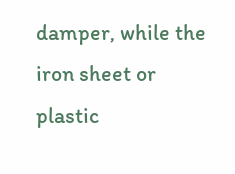damper, while the iron sheet or plastic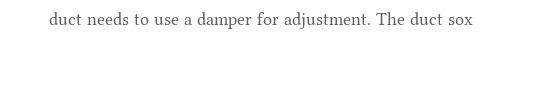duct needs to use a damper for adjustment. The duct sox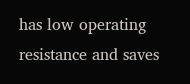has low operating resistance and saves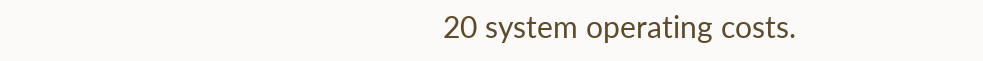20 system operating costs.